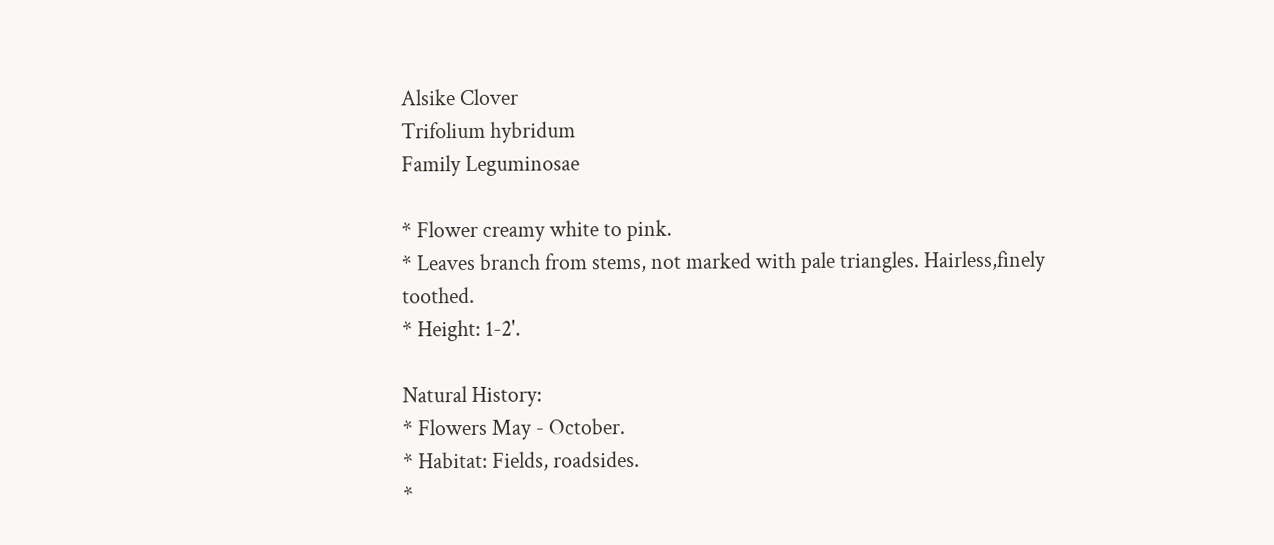Alsike Clover
Trifolium hybridum
Family Leguminosae

* Flower creamy white to pink.
* Leaves branch from stems, not marked with pale triangles. Hairless,finely toothed.
* Height: 1-2'.

Natural History:
* Flowers May - October.
* Habitat: Fields, roadsides.
*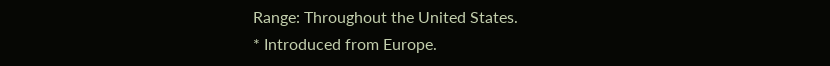Range: Throughout the United States.
* Introduced from Europe.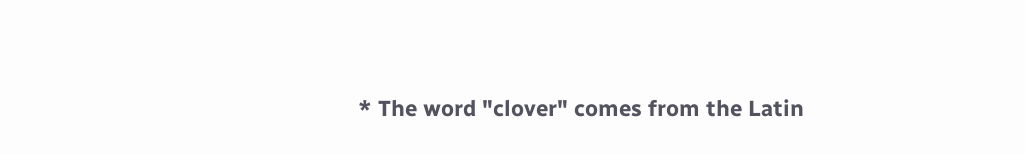* The word "clover" comes from the Latin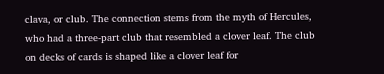clava, or club. The connection stems from the myth of Hercules, who had a three-part club that resembled a clover leaf. The club on decks of cards is shaped like a clover leaf for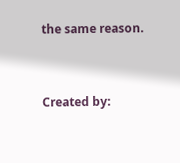the same reason.


Created by: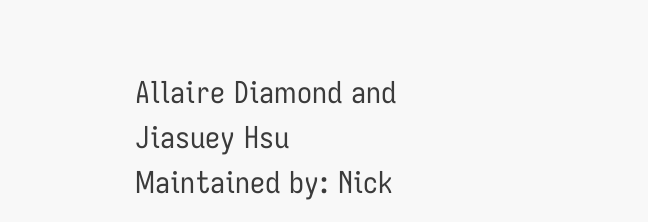Allaire Diamond and Jiasuey Hsu
Maintained by: Nick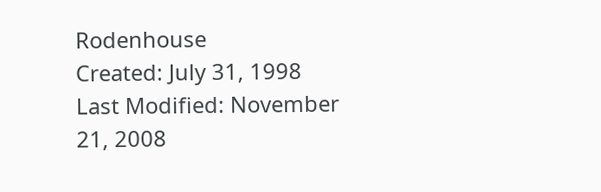Rodenhouse
Created: July 31, 1998
Last Modified: November 21, 2008